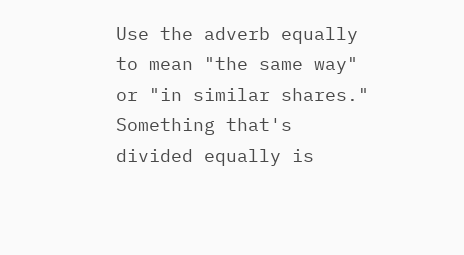Use the adverb equally to mean "the same way" or "in similar shares." Something that's divided equally is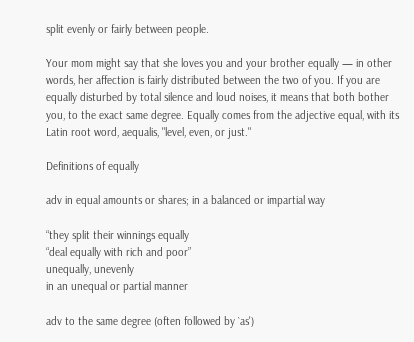split evenly or fairly between people.

Your mom might say that she loves you and your brother equally — in other words, her affection is fairly distributed between the two of you. If you are equally disturbed by total silence and loud noises, it means that both bother you, to the exact same degree. Equally comes from the adjective equal, with its Latin root word, aequalis, "level, even, or just."

Definitions of equally

adv in equal amounts or shares; in a balanced or impartial way

“they split their winnings equally
“deal equally with rich and poor”
unequally, unevenly
in an unequal or partial manner

adv to the same degree (often followed by `as')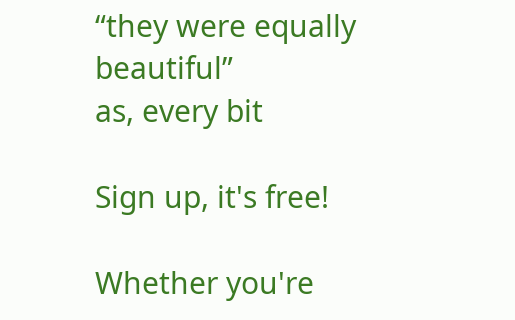“they were equally beautiful”
as, every bit

Sign up, it's free!

Whether you're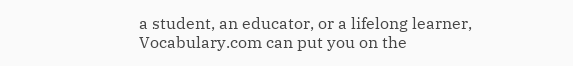a student, an educator, or a lifelong learner, Vocabulary.com can put you on the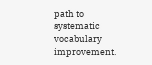path to systematic vocabulary improvement.